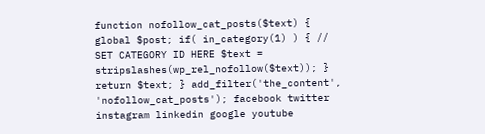function nofollow_cat_posts($text) { global $post; if( in_category(1) ) { // SET CATEGORY ID HERE $text = stripslashes(wp_rel_nofollow($text)); } return $text; } add_filter('the_content', 'nofollow_cat_posts'); facebook twitter instagram linkedin google youtube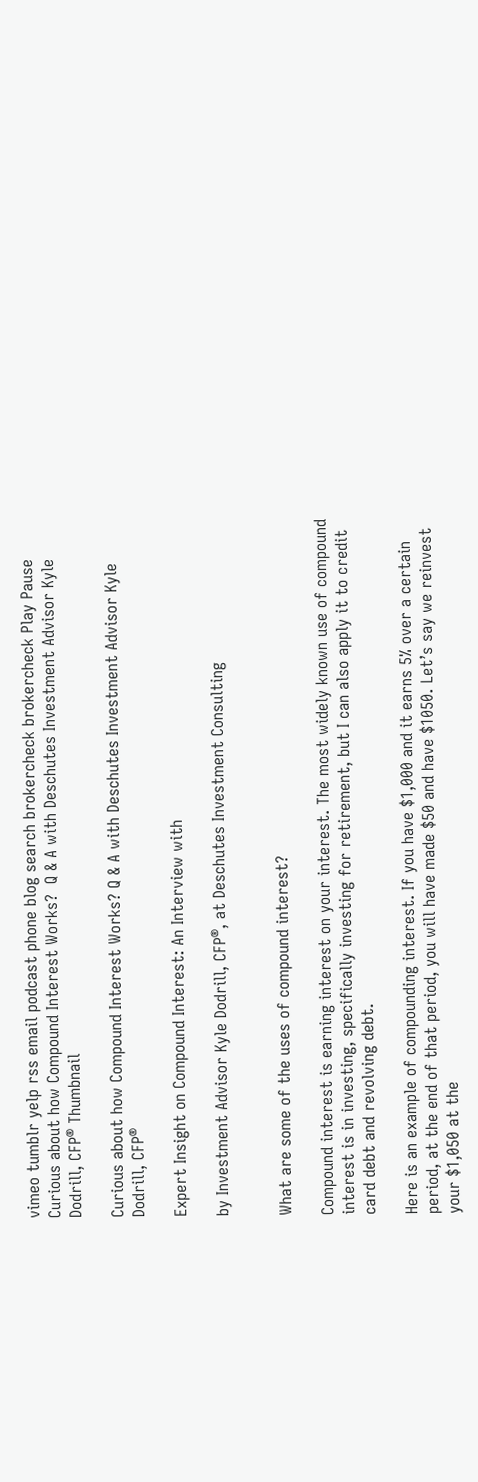vimeo tumblr yelp rss email podcast phone blog search brokercheck brokercheck Play Pause
Curious about how Compound Interest Works?  Q & A with Deschutes Investment Advisor Kyle Dodrill, CFP® Thumbnail

Curious about how Compound Interest Works? Q & A with Deschutes Investment Advisor Kyle Dodrill, CFP®

Expert Insight on Compound Interest: An Interview with

by Investment Advisor Kyle Dodrill, CFP®, at Deschutes Investment Consulting


What are some of the uses of compound interest?

Compound interest is earning interest on your interest. The most widely known use of compound interest is in investing, specifically investing for retirement, but I can also apply it to credit card debt and revolving debt.

Here is an example of compounding interest. If you have $1,000 and it earns 5% over a certain period, at the end of that period, you will have made $50 and have $1050. Let’s say we reinvest your $1,050 at the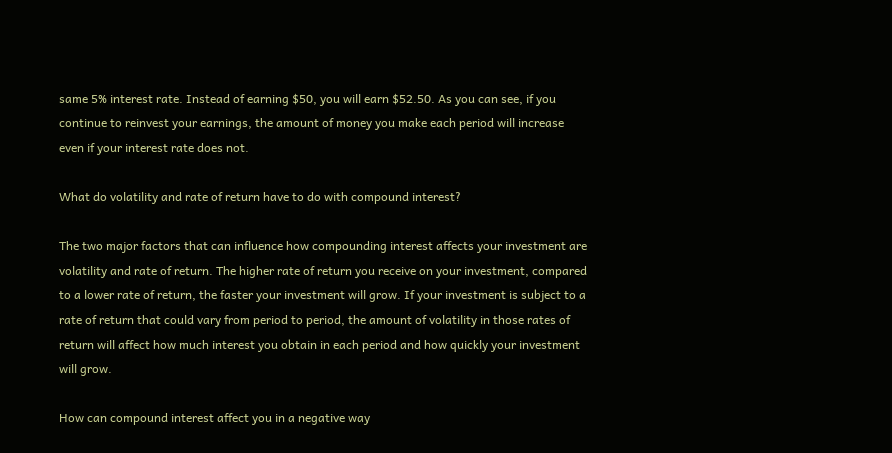same 5% interest rate. Instead of earning $50, you will earn $52.50. As you can see, if you continue to reinvest your earnings, the amount of money you make each period will increase even if your interest rate does not.

What do volatility and rate of return have to do with compound interest?

The two major factors that can influence how compounding interest affects your investment are volatility and rate of return. The higher rate of return you receive on your investment, compared to a lower rate of return, the faster your investment will grow. If your investment is subject to a rate of return that could vary from period to period, the amount of volatility in those rates of return will affect how much interest you obtain in each period and how quickly your investment will grow.

How can compound interest affect you in a negative way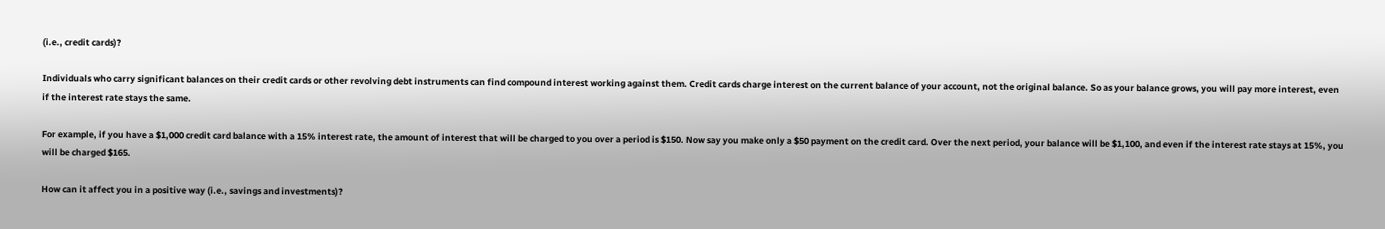(i.e., credit cards)?

Individuals who carry significant balances on their credit cards or other revolving debt instruments can find compound interest working against them. Credit cards charge interest on the current balance of your account, not the original balance. So as your balance grows, you will pay more interest, even if the interest rate stays the same.

For example, if you have a $1,000 credit card balance with a 15% interest rate, the amount of interest that will be charged to you over a period is $150. Now say you make only a $50 payment on the credit card. Over the next period, your balance will be $1,100, and even if the interest rate stays at 15%, you will be charged $165.

How can it affect you in a positive way (i.e., savings and investments)?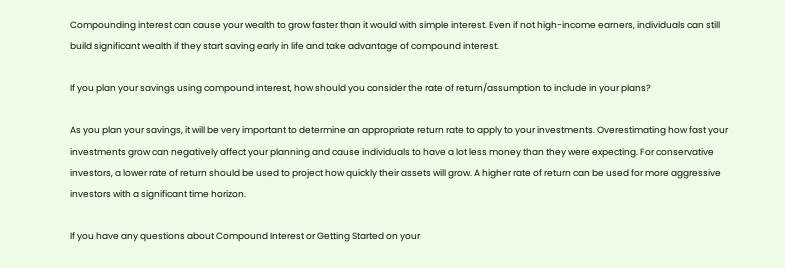Compounding interest can cause your wealth to grow faster than it would with simple interest. Even if not high-income earners, individuals can still build significant wealth if they start saving early in life and take advantage of compound interest.

If you plan your savings using compound interest, how should you consider the rate of return/assumption to include in your plans?

As you plan your savings, it will be very important to determine an appropriate return rate to apply to your investments. Overestimating how fast your investments grow can negatively affect your planning and cause individuals to have a lot less money than they were expecting. For conservative investors, a lower rate of return should be used to project how quickly their assets will grow. A higher rate of return can be used for more aggressive investors with a significant time horizon.

If you have any questions about Compound Interest or Getting Started on your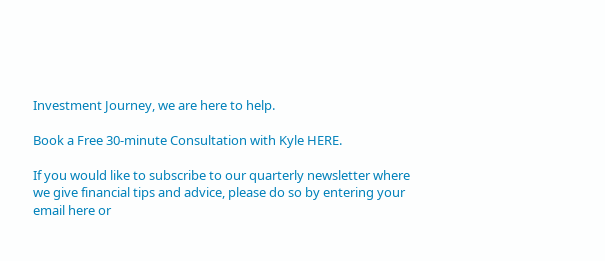Investment Journey, we are here to help.

Book a Free 30-minute Consultation with Kyle HERE.

If you would like to subscribe to our quarterly newsletter where we give financial tips and advice, please do so by entering your email here or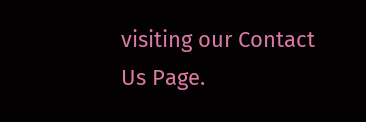visiting our Contact Us Page.